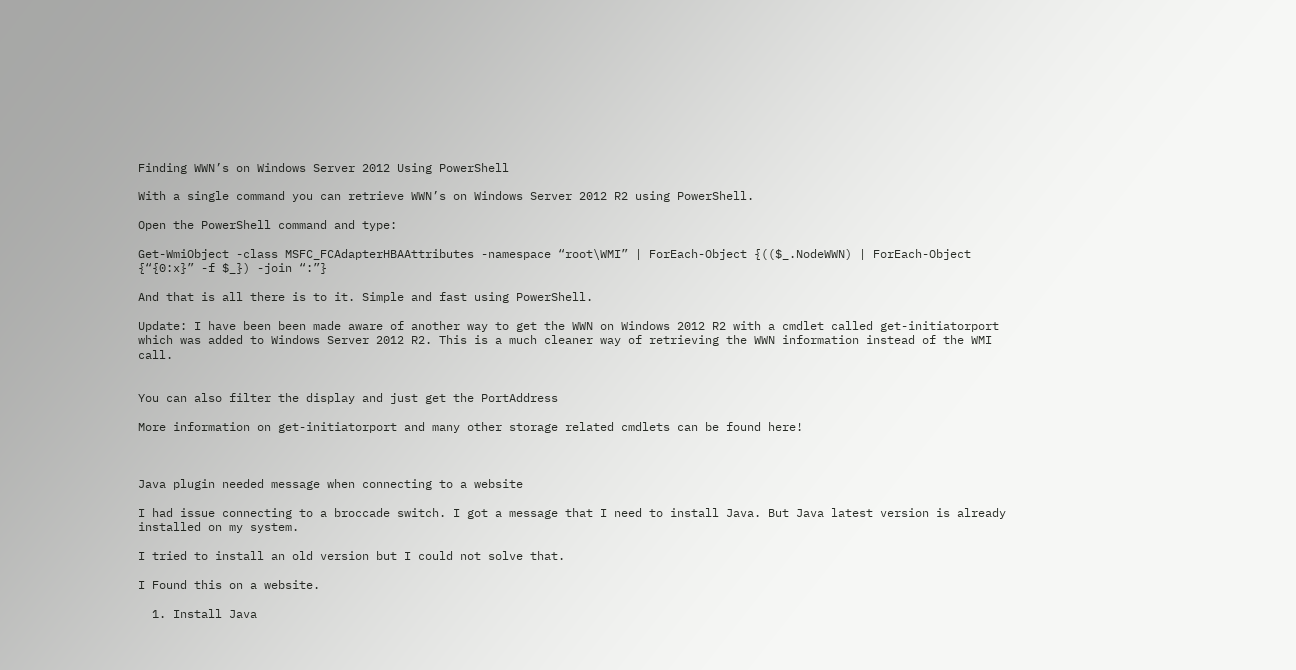Finding WWN’s on Windows Server 2012 Using PowerShell

With a single command you can retrieve WWN’s on Windows Server 2012 R2 using PowerShell.

Open the PowerShell command and type:

Get-WmiObject -class MSFC_FCAdapterHBAAttributes -namespace “root\WMI” | ForEach-Object {(($_.NodeWWN) | ForEach-Object {“{0:x}” -f $_}) -join “:”}

And that is all there is to it. Simple and fast using PowerShell.

Update: I have been been made aware of another way to get the WWN on Windows 2012 R2 with a cmdlet called get-initiatorport which was added to Windows Server 2012 R2. This is a much cleaner way of retrieving the WWN information instead of the WMI call.


You can also filter the display and just get the PortAddress

More information on get-initiatorport and many other storage related cmdlets can be found here!



Java plugin needed message when connecting to a website

I had issue connecting to a broccade switch. I got a message that I need to install Java. But Java latest version is already installed on my system.

I tried to install an old version but I could not solve that.

I Found this on a website.

  1. Install Java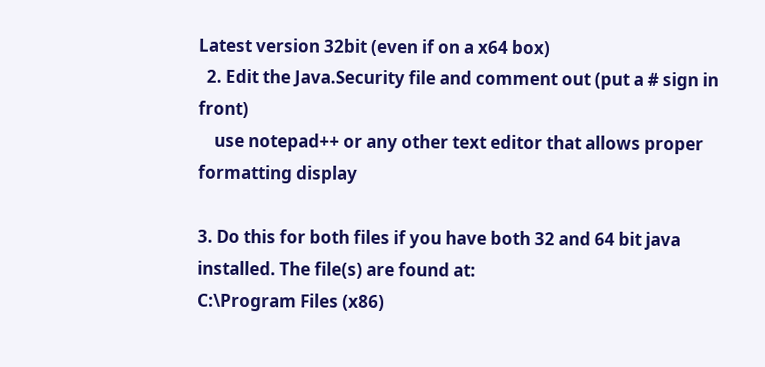Latest version 32bit (even if on a x64 box)
  2. Edit the Java.Security file and comment out (put a # sign in front)
    use notepad++ or any other text editor that allows proper formatting display

3. Do this for both files if you have both 32 and 64 bit java installed. The file(s) are found at:
C:\Program Files (x86)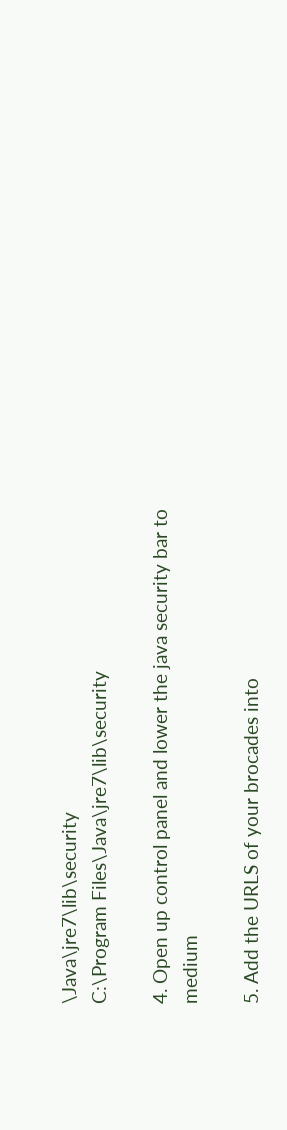\Java\jre7\lib\security
C:\Program Files\Java\jre7\lib\security

4. Open up control panel and lower the java security bar to medium

5. Add the URLS of your brocades into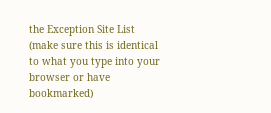the Exception Site List (make sure this is identical to what you type into your browser or have bookmarked)